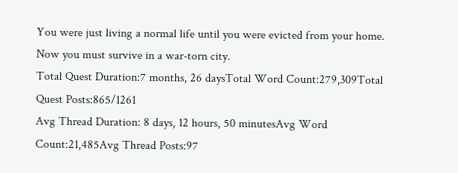You were just living a normal life until you were evicted from your home. Now you must survive in a war-torn city.
Total Quest Duration:7 months, 26 daysTotal Word Count:279,309Total Quest Posts:865/1261
Avg Thread Duration: 8 days, 12 hours, 50 minutesAvg Word Count:21,485Avg Thread Posts:97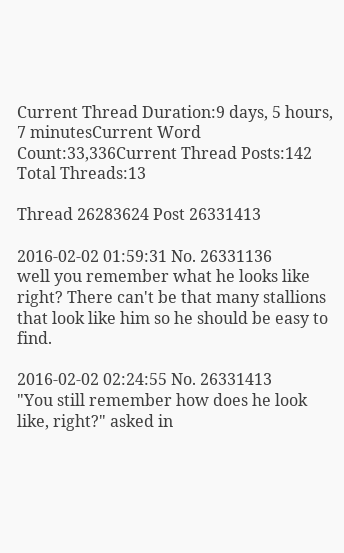Current Thread Duration:9 days, 5 hours, 7 minutesCurrent Word Count:33,336Current Thread Posts:142
Total Threads:13

Thread 26283624 Post 26331413

2016-02-02 01:59:31 No. 26331136
well you remember what he looks like right? There can't be that many stallions that look like him so he should be easy to find.

2016-02-02 02:24:55 No. 26331413
"You still remember how does he look like, right?" asked in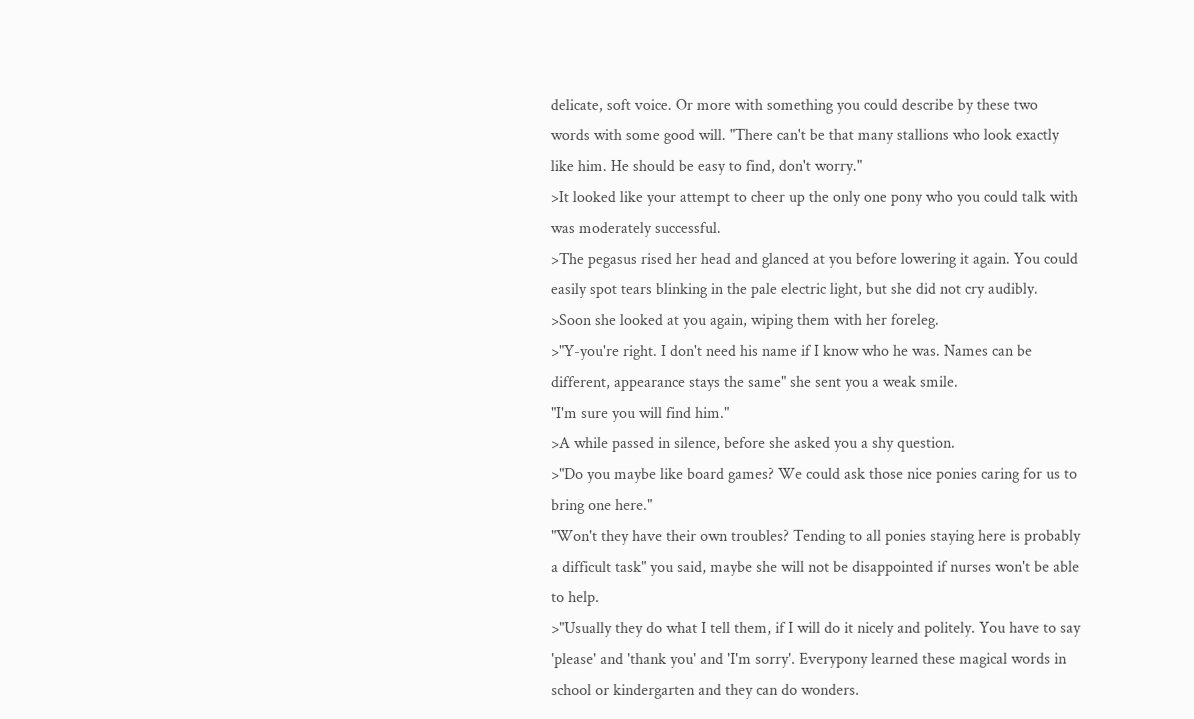delicate, soft voice. Or more with something you could describe by these two words with some good will. "There can't be that many stallions who look exactly like him. He should be easy to find, don't worry."
>It looked like your attempt to cheer up the only one pony who you could talk with was moderately successful.
>The pegasus rised her head and glanced at you before lowering it again. You could easily spot tears blinking in the pale electric light, but she did not cry audibly.
>Soon she looked at you again, wiping them with her foreleg.
>"Y-you're right. I don't need his name if I know who he was. Names can be different, appearance stays the same" she sent you a weak smile.
"I'm sure you will find him."
>A while passed in silence, before she asked you a shy question.
>"Do you maybe like board games? We could ask those nice ponies caring for us to bring one here."
"Won't they have their own troubles? Tending to all ponies staying here is probably a difficult task" you said, maybe she will not be disappointed if nurses won't be able to help.
>"Usually they do what I tell them, if I will do it nicely and politely. You have to say 'please' and 'thank you' and 'I'm sorry'. Everypony learned these magical words in school or kindergarten and they can do wonders.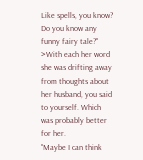Like spells, you know? Do you know any funny fairy tale?"
>With each her word she was drifting away from thoughts about her husband, you said to yourself. Which was probably better for her.
"Maybe I can think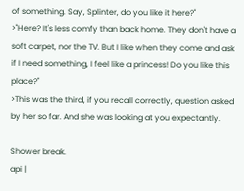of something. Say, Splinter, do you like it here?"
>"Here? It's less comfy than back home. They don't have a soft carpet, nor the TV. But I like when they come and ask if I need something, I feel like a princess! Do you like this place?"
>This was the third, if you recall correctly, question asked by her so far. And she was looking at you expectantly.

Shower break.
api |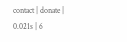contact | donate | 0.021s | 6